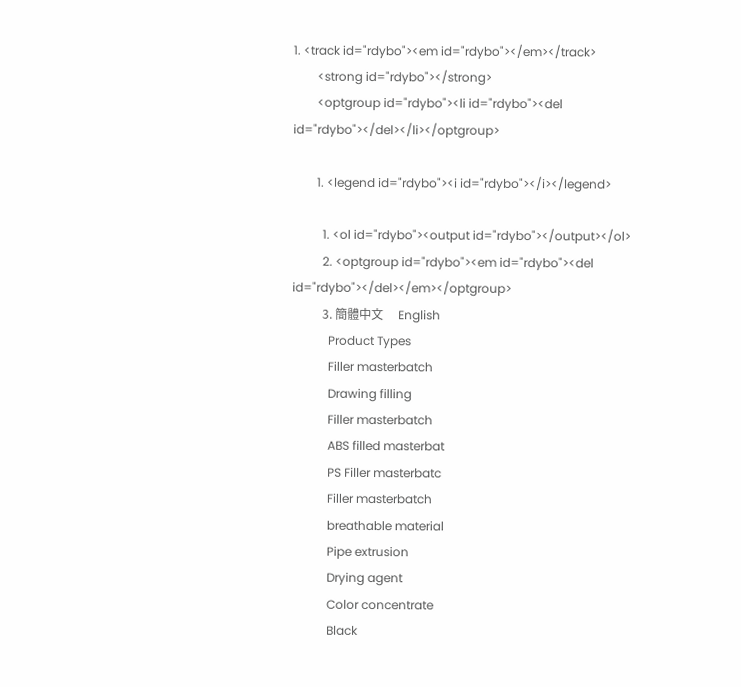1. <track id="rdybo"><em id="rdybo"></em></track>
        <strong id="rdybo"></strong>
        <optgroup id="rdybo"><li id="rdybo"><del id="rdybo"></del></li></optgroup>

        1. <legend id="rdybo"><i id="rdybo"></i></legend>

          1. <ol id="rdybo"><output id="rdybo"></output></ol>
          2. <optgroup id="rdybo"><em id="rdybo"><del id="rdybo"></del></em></optgroup>
          3. 簡體中文     English
            Product Types
            Filler masterbatch
            Drawing filling
            Filler masterbatch
            ABS filled masterbat
            PS Filler masterbatc
            Filler masterbatch
            breathable material
            Pipe extrusion
            Drying agent
            Color concentrate
            Black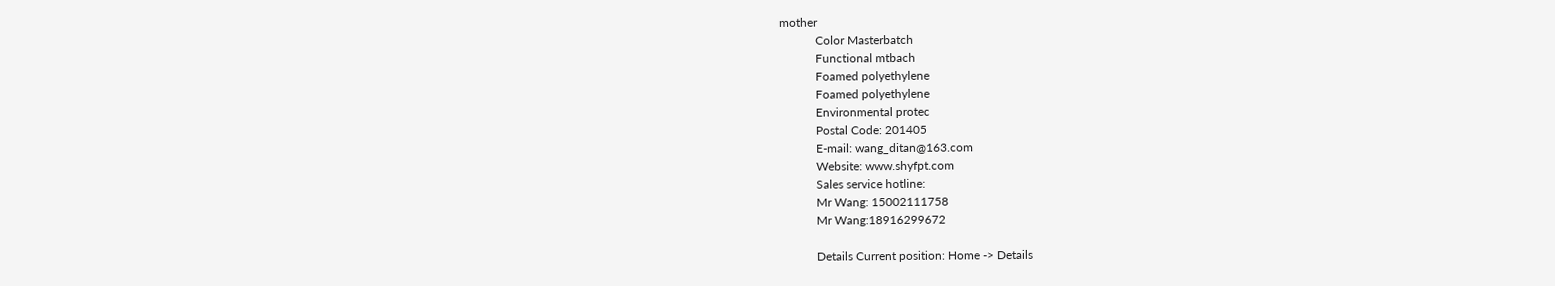mother
            Color Masterbatch
            Functional mtbach
            Foamed polyethylene
            Foamed polyethylene
            Environmental protec
            Postal Code: 201405
            E-mail: wang_ditan@163.com
            Website: www.shyfpt.com
            Sales service hotline:
            Mr Wang: 15002111758
            Mr Wang:18916299672

            Details Current position: Home -> Details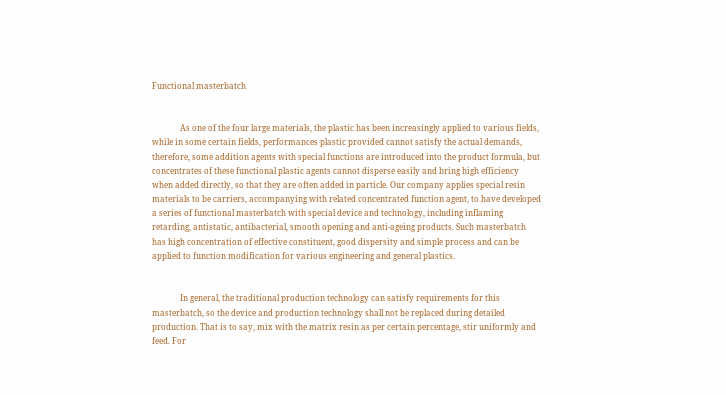Functional masterbatch


              As one of the four large materials, the plastic has been increasingly applied to various fields, while in some certain fields, performances plastic provided cannot satisfy the actual demands, therefore, some addition agents with special functions are introduced into the product formula, but concentrates of these functional plastic agents cannot disperse easily and bring high efficiency when added directly, so that they are often added in particle. Our company applies special resin materials to be carriers, accompanying with related concentrated function agent, to have developed a series of functional masterbatch with special device and technology, including inflaming retarding, antistatic, antibacterial, smooth opening and anti-ageing products. Such masterbatch has high concentration of effective constituent, good dispersity and simple process and can be applied to function modification for various engineering and general plastics.


              In general, the traditional production technology can satisfy requirements for this masterbatch, so the device and production technology shall not be replaced during detailed production. That is to say, mix with the matrix resin as per certain percentage, stir uniformly and feed. For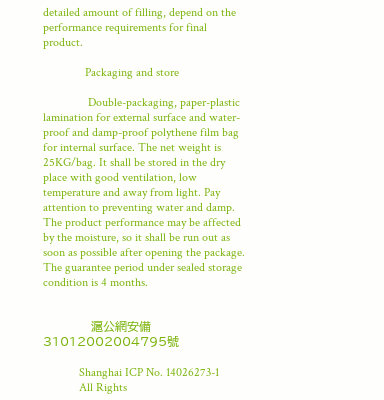detailed amount of filling, depend on the performance requirements for final product.

              Packaging and store

               Double-packaging, paper-plastic lamination for external surface and water-proof and damp-proof polythene film bag for internal surface. The net weight is 25KG/bag. It shall be stored in the dry place with good ventilation, low temperature and away from light. Pay  attention to preventing water and damp. The product performance may be affected by the moisture, so it shall be run out as soon as possible after opening the package. The guarantee period under sealed storage condition is 4 months.


            滬公網安備 31012002004795號

            Shanghai ICP No. 14026273-1
            All Rights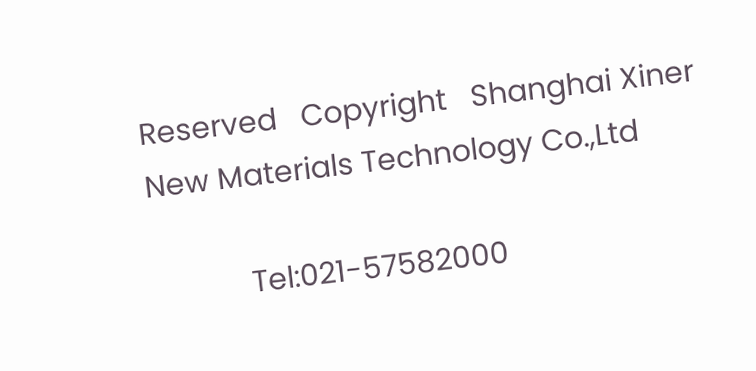Reserved   Copyright   Shanghai Xiner New Materials Technology Co.,Ltd

            Tel:021-57582000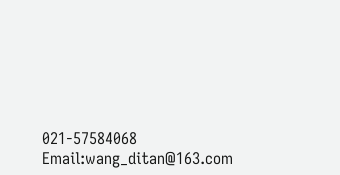021-57584068   Email:wang_ditan@163.com